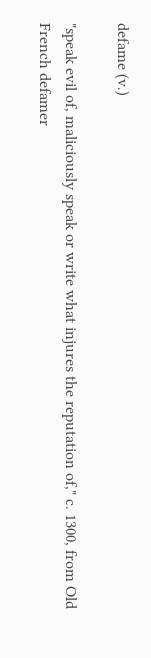defame (v.)

"speak evil of, maliciously speak or write what injures the reputation of," c. 1300, from Old French defamer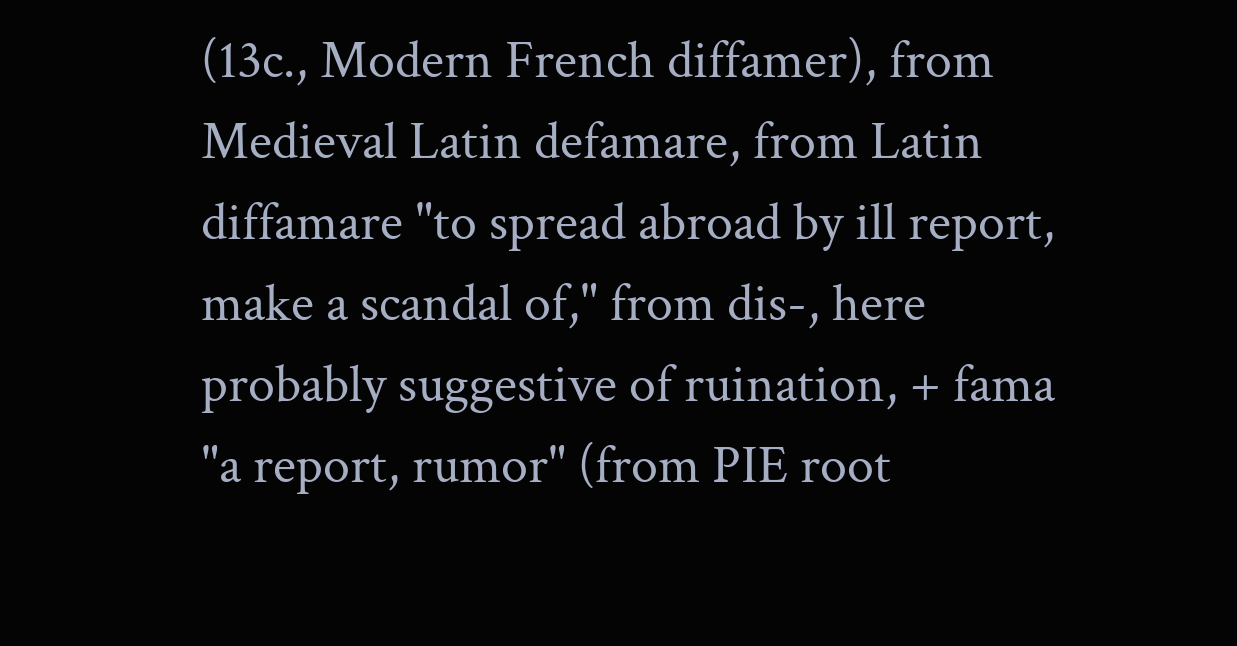(13c., Modern French diffamer), from Medieval Latin defamare, from Latin diffamare "to spread abroad by ill report, make a scandal of," from dis-, here probably suggestive of ruination, + fama "a report, rumor" (from PIE root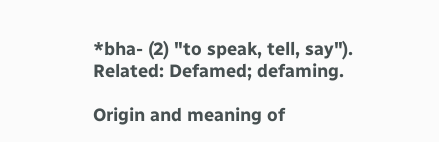*bha- (2) "to speak, tell, say"). Related: Defamed; defaming.

Origin and meaning of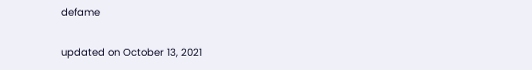defame

updated on October 13, 2021